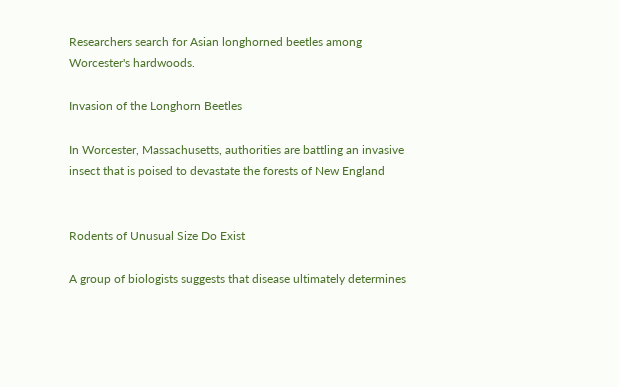Researchers search for Asian longhorned beetles among Worcester's hardwoods.

Invasion of the Longhorn Beetles

In Worcester, Massachusetts, authorities are battling an invasive insect that is poised to devastate the forests of New England


Rodents of Unusual Size Do Exist

A group of biologists suggests that disease ultimately determines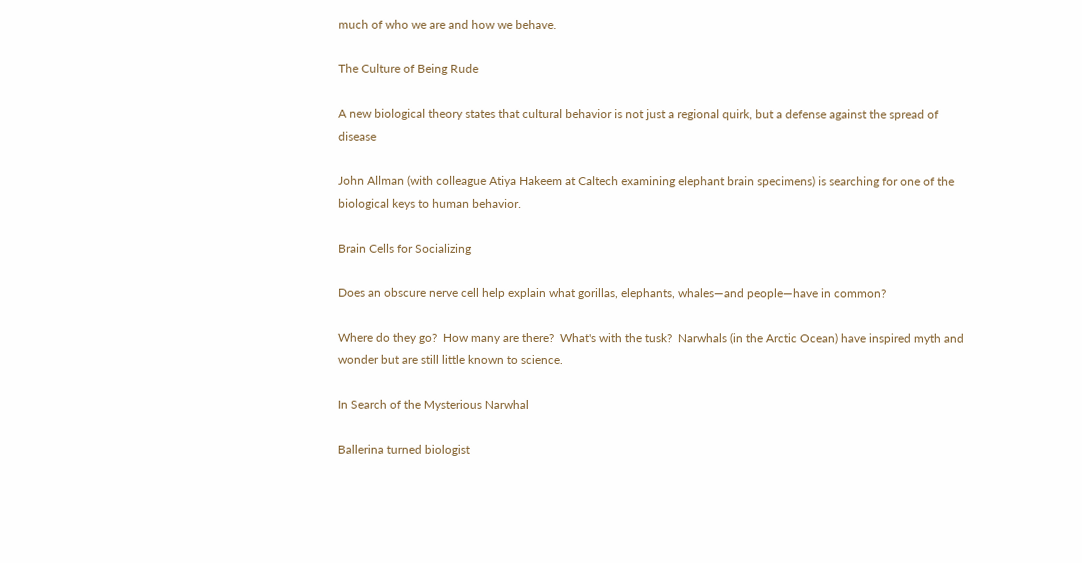much of who we are and how we behave.

The Culture of Being Rude

A new biological theory states that cultural behavior is not just a regional quirk, but a defense against the spread of disease

John Allman (with colleague Atiya Hakeem at Caltech examining elephant brain specimens) is searching for one of the biological keys to human behavior.

Brain Cells for Socializing

Does an obscure nerve cell help explain what gorillas, elephants, whales—and people—have in common?

Where do they go?  How many are there?  What's with the tusk?  Narwhals (in the Arctic Ocean) have inspired myth and wonder but are still little known to science.

In Search of the Mysterious Narwhal

Ballerina turned biologist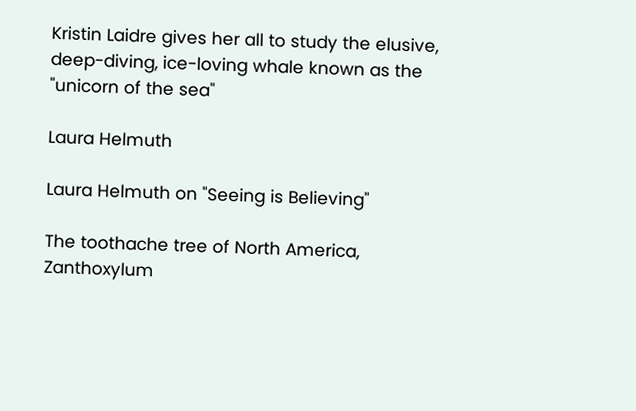Kristin Laidre gives her all to study the elusive, deep-diving, ice-loving whale known as the "unicorn of the sea"

Laura Helmuth

Laura Helmuth on "Seeing is Believing"

The toothache tree of North America, Zanthoxylum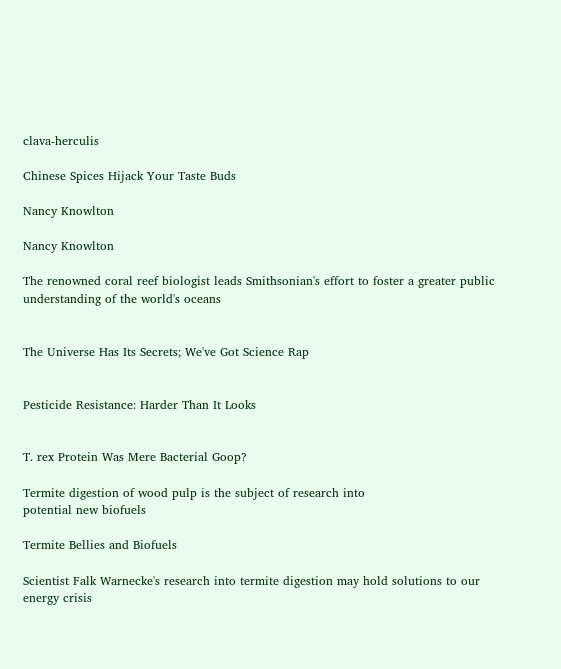clava-herculis

Chinese Spices Hijack Your Taste Buds

Nancy Knowlton

Nancy Knowlton

The renowned coral reef biologist leads Smithsonian's effort to foster a greater public understanding of the world's oceans


The Universe Has Its Secrets; We've Got Science Rap


Pesticide Resistance: Harder Than It Looks


T. rex Protein Was Mere Bacterial Goop?

Termite digestion of wood pulp is the subject of research into
potential new biofuels

Termite Bellies and Biofuels

Scientist Falk Warnecke's research into termite digestion may hold solutions to our energy crisis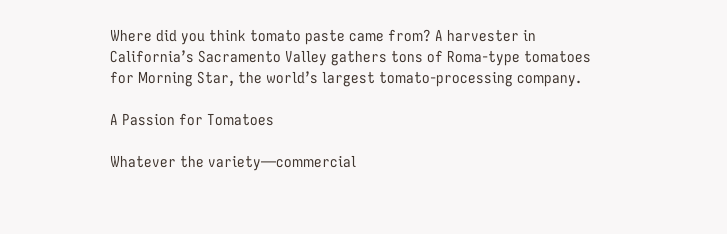Where did you think tomato paste came from? A harvester in California’s Sacramento Valley gathers tons of Roma-type tomatoes for Morning Star, the world’s largest tomato-processing company.

A Passion for Tomatoes

Whatever the variety—commercial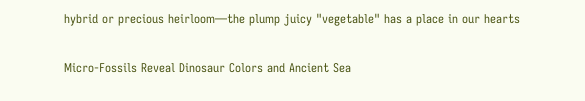hybrid or precious heirloom—the plump juicy "vegetable" has a place in our hearts

Micro-Fossils Reveal Dinosaur Colors and Ancient Sea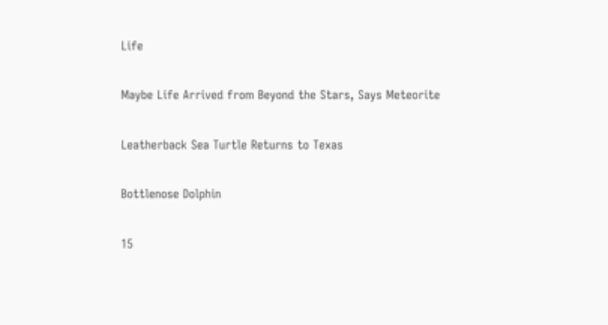Life

Maybe Life Arrived from Beyond the Stars, Says Meteorite

Leatherback Sea Turtle Returns to Texas

Bottlenose Dolphin

15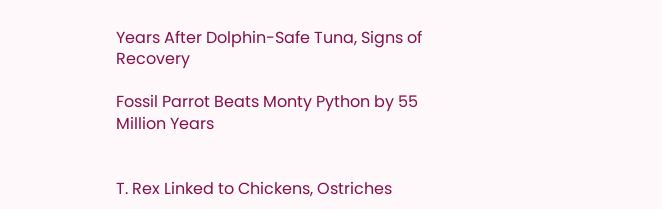Years After Dolphin-Safe Tuna, Signs of Recovery

Fossil Parrot Beats Monty Python by 55 Million Years


T. Rex Linked to Chickens, Ostriches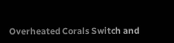Overheated Corals Switch and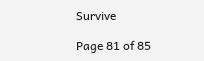Survive

Page 81 of 85